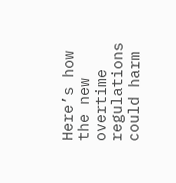Here’s how the new overtime regulations could harm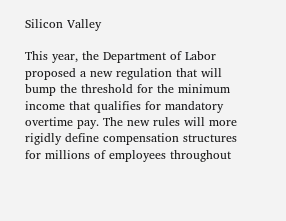Silicon Valley

This year, the Department of Labor proposed a new regulation that will bump the threshold for the minimum income that qualifies for mandatory overtime pay. The new rules will more rigidly define compensation structures for millions of employees throughout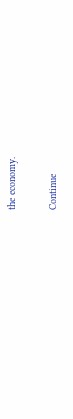the economy.

Continue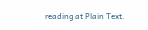reading at Plain Text.